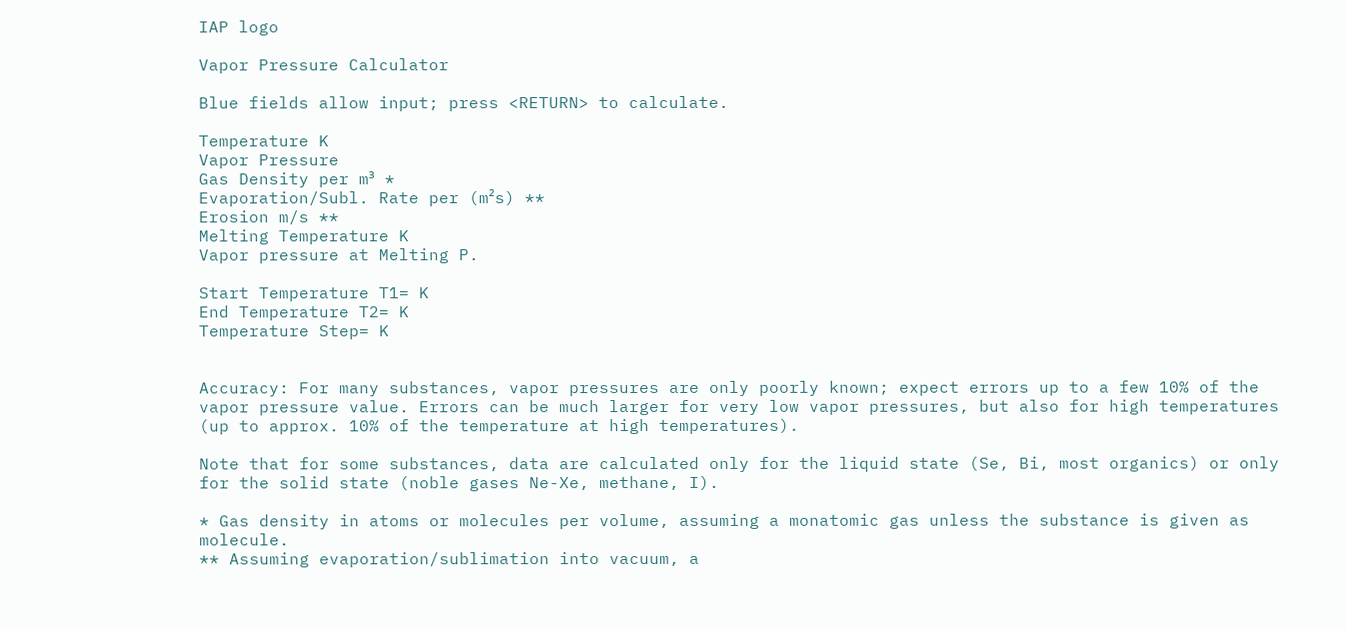IAP logo

Vapor Pressure Calculator

Blue fields allow input; press <RETURN> to calculate.

Temperature K
Vapor Pressure
Gas Density per m³ *
Evaporation/Subl. Rate per (m²s) **
Erosion m/s **
Melting Temperature K
Vapor pressure at Melting P.

Start Temperature T1= K
End Temperature T2= K
Temperature Step= K


Accuracy: For many substances, vapor pressures are only poorly known; expect errors up to a few 10% of the vapor pressure value. Errors can be much larger for very low vapor pressures, but also for high temperatures (up to approx. 10% of the temperature at high temperatures).

Note that for some substances, data are calculated only for the liquid state (Se, Bi, most organics) or only for the solid state (noble gases Ne-Xe, methane, I).

* Gas density in atoms or molecules per volume, assuming a monatomic gas unless the substance is given as molecule.
** Assuming evaporation/sublimation into vacuum, a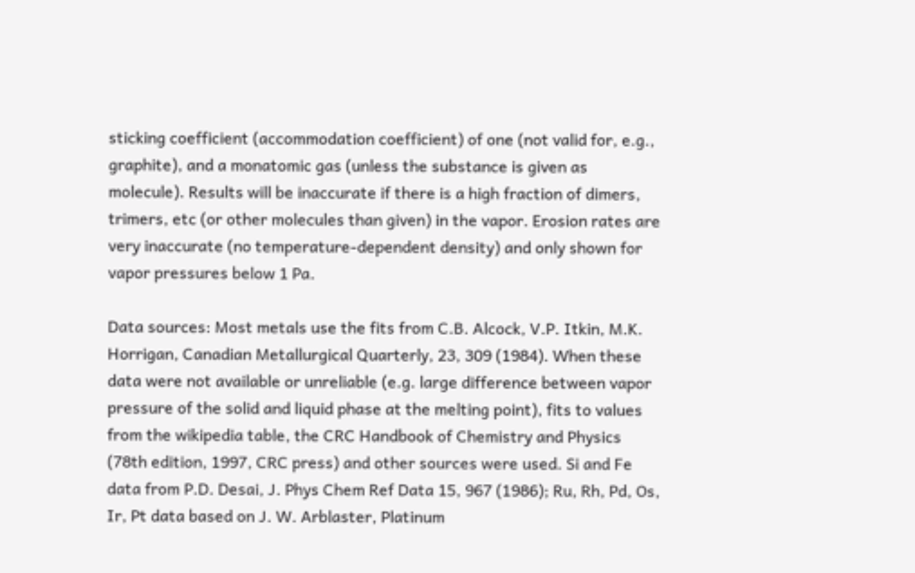sticking coefficient (accommodation coefficient) of one (not valid for, e.g., graphite), and a monatomic gas (unless the substance is given as molecule). Results will be inaccurate if there is a high fraction of dimers, trimers, etc (or other molecules than given) in the vapor. Erosion rates are very inaccurate (no temperature-dependent density) and only shown for vapor pressures below 1 Pa.

Data sources: Most metals use the fits from C.B. Alcock, V.P. Itkin, M.K. Horrigan, Canadian Metallurgical Quarterly, 23, 309 (1984). When these data were not available or unreliable (e.g. large difference between vapor pressure of the solid and liquid phase at the melting point), fits to values from the wikipedia table, the CRC Handbook of Chemistry and Physics (78th edition, 1997, CRC press) and other sources were used. Si and Fe data from P.D. Desai, J. Phys Chem Ref Data 15, 967 (1986); Ru, Rh, Pd, Os, Ir, Pt data based on J. W. Arblaster, Platinum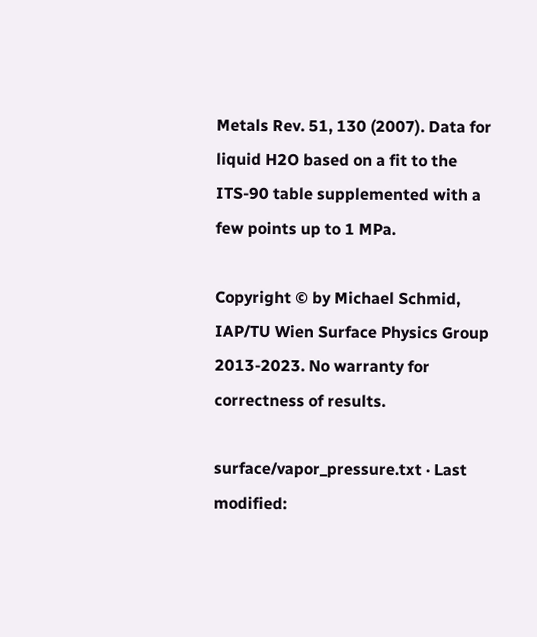Metals Rev. 51, 130 (2007). Data for liquid H2O based on a fit to the ITS-90 table supplemented with a few points up to 1 MPa.

Copyright © by Michael Schmid, IAP/TU Wien Surface Physics Group 2013-2023. No warranty for correctness of results.

surface/vapor_pressure.txt · Last modified: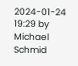2024-01-24 19:29 by Michael Schmid